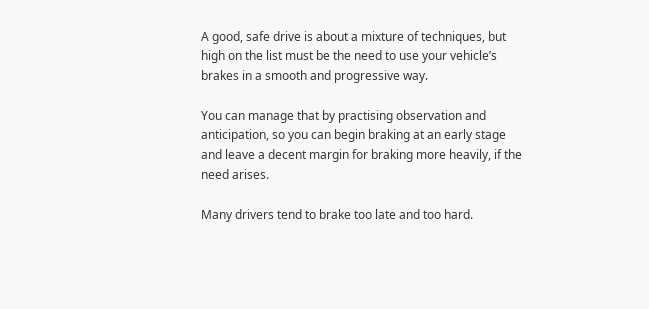A good, safe drive is about a mixture of techniques, but high on the list must be the need to use your vehicle’s brakes in a smooth and progressive way.

You can manage that by practising observation and anticipation, so you can begin braking at an early stage and leave a decent margin for braking more heavily, if the need arises.

Many drivers tend to brake too late and too hard.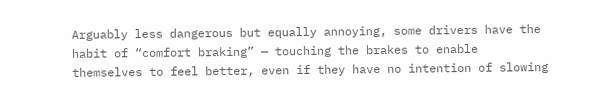Arguably less dangerous but equally annoying, some drivers have the habit of “comfort braking” — touching the brakes to enable themselves to feel better, even if they have no intention of slowing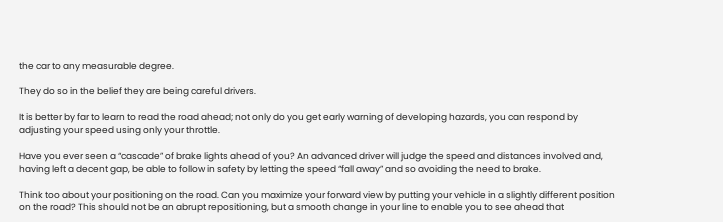the car to any measurable degree.

They do so in the belief they are being careful drivers.

It is better by far to learn to read the road ahead; not only do you get early warning of developing hazards, you can respond by adjusting your speed using only your throttle.

Have you ever seen a “cascade” of brake lights ahead of you? An advanced driver will judge the speed and distances involved and, having left a decent gap, be able to follow in safety by letting the speed “fall away” and so avoiding the need to brake.

Think too about your positioning on the road. Can you maximize your forward view by putting your vehicle in a slightly different position on the road? This should not be an abrupt repositioning, but a smooth change in your line to enable you to see ahead that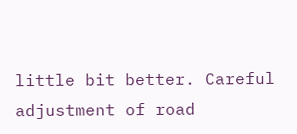little bit better. Careful adjustment of road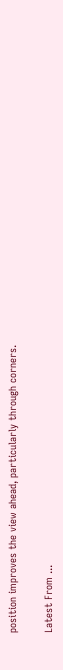position improves the view ahead, particularly through corners.

Latest From ...